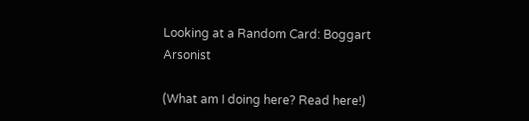Looking at a Random Card: Boggart Arsonist

(What am I doing here? Read here!)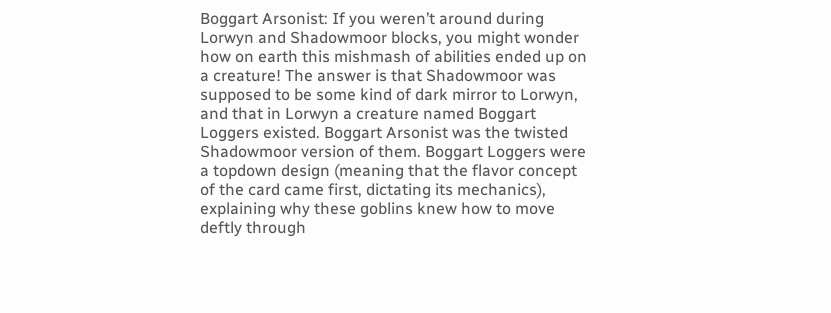Boggart Arsonist: If you weren’t around during Lorwyn and Shadowmoor blocks, you might wonder how on earth this mishmash of abilities ended up on a creature! The answer is that Shadowmoor was supposed to be some kind of dark mirror to Lorwyn, and that in Lorwyn a creature named Boggart Loggers existed. Boggart Arsonist was the twisted Shadowmoor version of them. Boggart Loggers were a topdown design (meaning that the flavor concept of the card came first, dictating its mechanics), explaining why these goblins knew how to move deftly through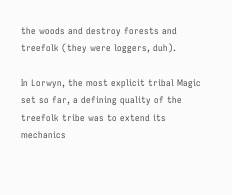the woods and destroy forests and treefolk (they were loggers, duh).

In Lorwyn, the most explicit tribal Magic set so far, a defining quality of the treefolk tribe was to extend its mechanics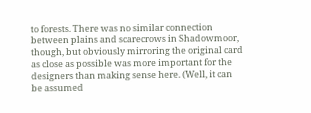to forests. There was no similar connection between plains and scarecrows in Shadowmoor, though, but obviously mirroring the original card as close as possible was more important for the designers than making sense here. (Well, it can be assumed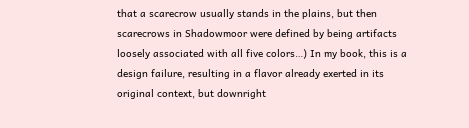that a scarecrow usually stands in the plains, but then scarecrows in Shadowmoor were defined by being artifacts loosely associated with all five colors…) In my book, this is a design failure, resulting in a flavor already exerted in its original context, but downright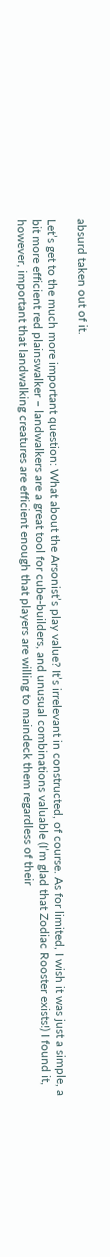absurd taken out of it.

Let’s get to the much more important question: What about the Arsonist’s play value? It’s irrelevant in constructed, of course. As for limited, I wish it was just a simple, a bit more efficient red plainswalker – landwalkers are a great tool for cube-builders, and unusual combinations valuable (I’m glad that Zodiac Rooster exists!) I found it, however, important that landwalking creatures are efficient enough that players are willing to maindeck them regardless of their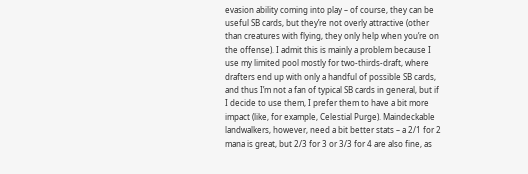evasion ability coming into play – of course, they can be useful SB cards, but they’re not overly attractive (other than creatures with flying, they only help when you’re on the offense). I admit this is mainly a problem because I use my limited pool mostly for two-thirds-draft, where drafters end up with only a handful of possible SB cards, and thus I’m not a fan of typical SB cards in general, but if I decide to use them, I prefer them to have a bit more impact (like, for example, Celestial Purge). Maindeckable landwalkers, however, need a bit better stats – a 2/1 for 2 mana is great, but 2/3 for 3 or 3/3 for 4 are also fine, as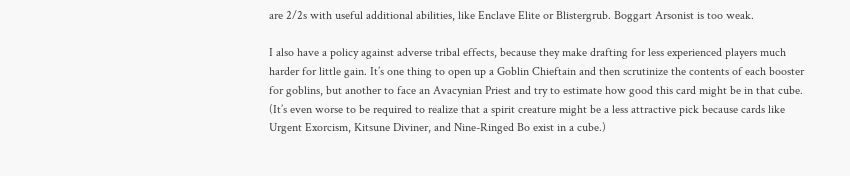are 2/2s with useful additional abilities, like Enclave Elite or Blistergrub. Boggart Arsonist is too weak.

I also have a policy against adverse tribal effects, because they make drafting for less experienced players much harder for little gain. It’s one thing to open up a Goblin Chieftain and then scrutinize the contents of each booster for goblins, but another to face an Avacynian Priest and try to estimate how good this card might be in that cube. (It’s even worse to be required to realize that a spirit creature might be a less attractive pick because cards like Urgent Exorcism, Kitsune Diviner, and Nine-Ringed Bo exist in a cube.)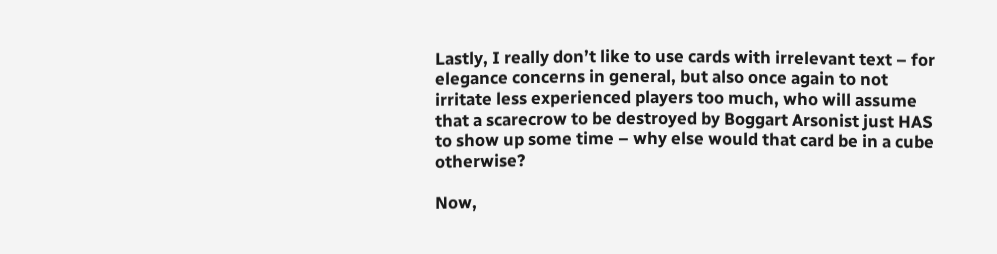Lastly, I really don’t like to use cards with irrelevant text – for elegance concerns in general, but also once again to not irritate less experienced players too much, who will assume that a scarecrow to be destroyed by Boggart Arsonist just HAS to show up some time – why else would that card be in a cube otherwise?

Now,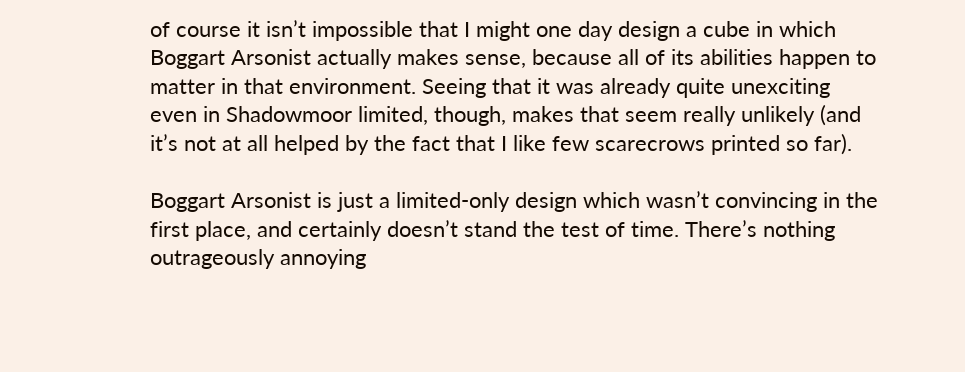of course it isn’t impossible that I might one day design a cube in which Boggart Arsonist actually makes sense, because all of its abilities happen to matter in that environment. Seeing that it was already quite unexciting even in Shadowmoor limited, though, makes that seem really unlikely (and it’s not at all helped by the fact that I like few scarecrows printed so far).

Boggart Arsonist is just a limited-only design which wasn’t convincing in the first place, and certainly doesn’t stand the test of time. There’s nothing outrageously annoying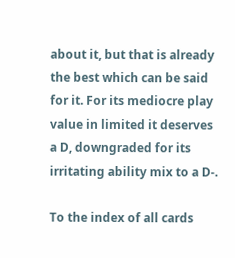about it, but that is already the best which can be said for it. For its mediocre play value in limited it deserves a D, downgraded for its irritating ability mix to a D-.

To the index of all cards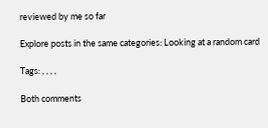reviewed by me so far

Explore posts in the same categories: Looking at a random card

Tags: , , , ,

Both comments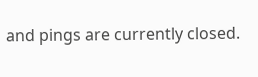and pings are currently closed.